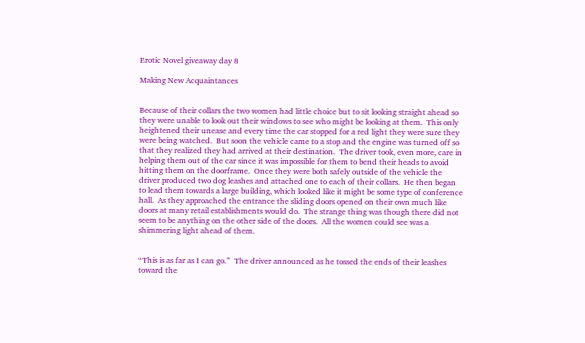Erotic Novel giveaway day 8

Making New Acquaintances


Because of their collars the two women had little choice but to sit looking straight ahead so they were unable to look out their windows to see who might be looking at them.  This only heightened their unease and every time the car stopped for a red light they were sure they were being watched.  But soon the vehicle came to a stop and the engine was turned off so that they realized they had arrived at their destination.  The driver took, even more, care in helping them out of the car since it was impossible for them to bend their heads to avoid hitting them on the doorframe.  Once they were both safely outside of the vehicle the driver produced two dog leashes and attached one to each of their collars.  He then began to lead them towards a large building, which looked like it might be some type of conference hall.  As they approached the entrance the sliding doors opened on their own much like doors at many retail establishments would do.  The strange thing was though there did not seem to be anything on the other side of the doors.  All the women could see was a shimmering light ahead of them.


“This is as far as I can go.”  The driver announced as he tossed the ends of their leashes toward the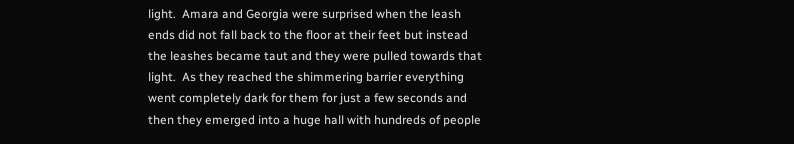light.  Amara and Georgia were surprised when the leash ends did not fall back to the floor at their feet but instead the leashes became taut and they were pulled towards that light.  As they reached the shimmering barrier everything went completely dark for them for just a few seconds and then they emerged into a huge hall with hundreds of people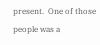present.  One of those people was a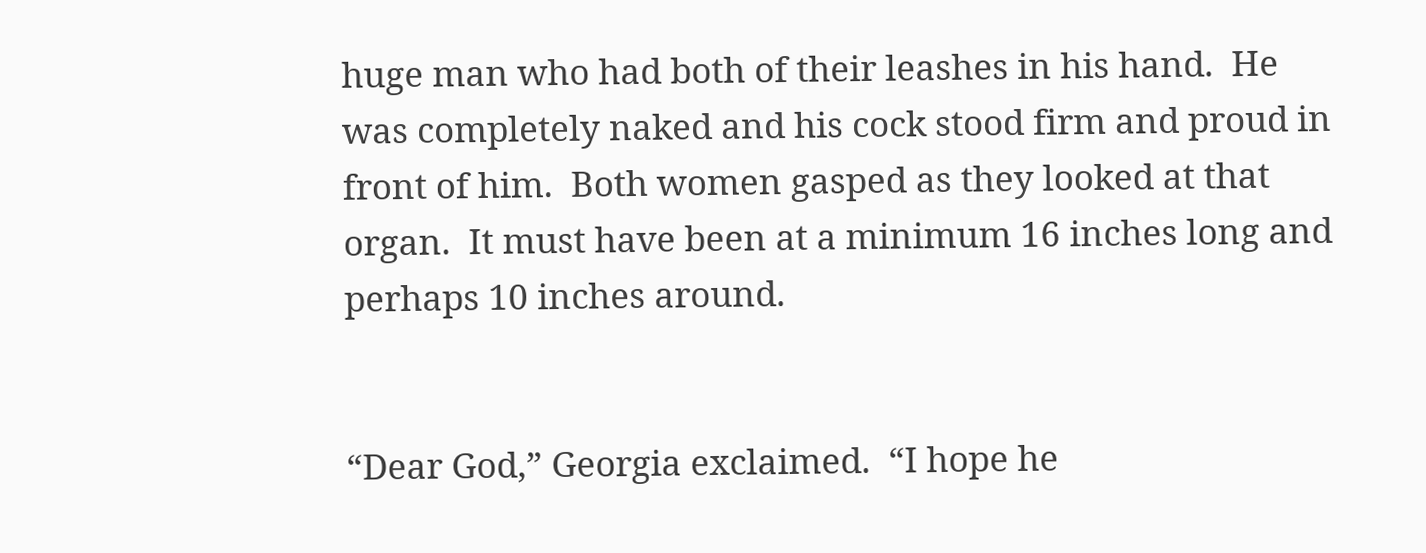huge man who had both of their leashes in his hand.  He was completely naked and his cock stood firm and proud in front of him.  Both women gasped as they looked at that organ.  It must have been at a minimum 16 inches long and perhaps 10 inches around.


“Dear God,” Georgia exclaimed.  “I hope he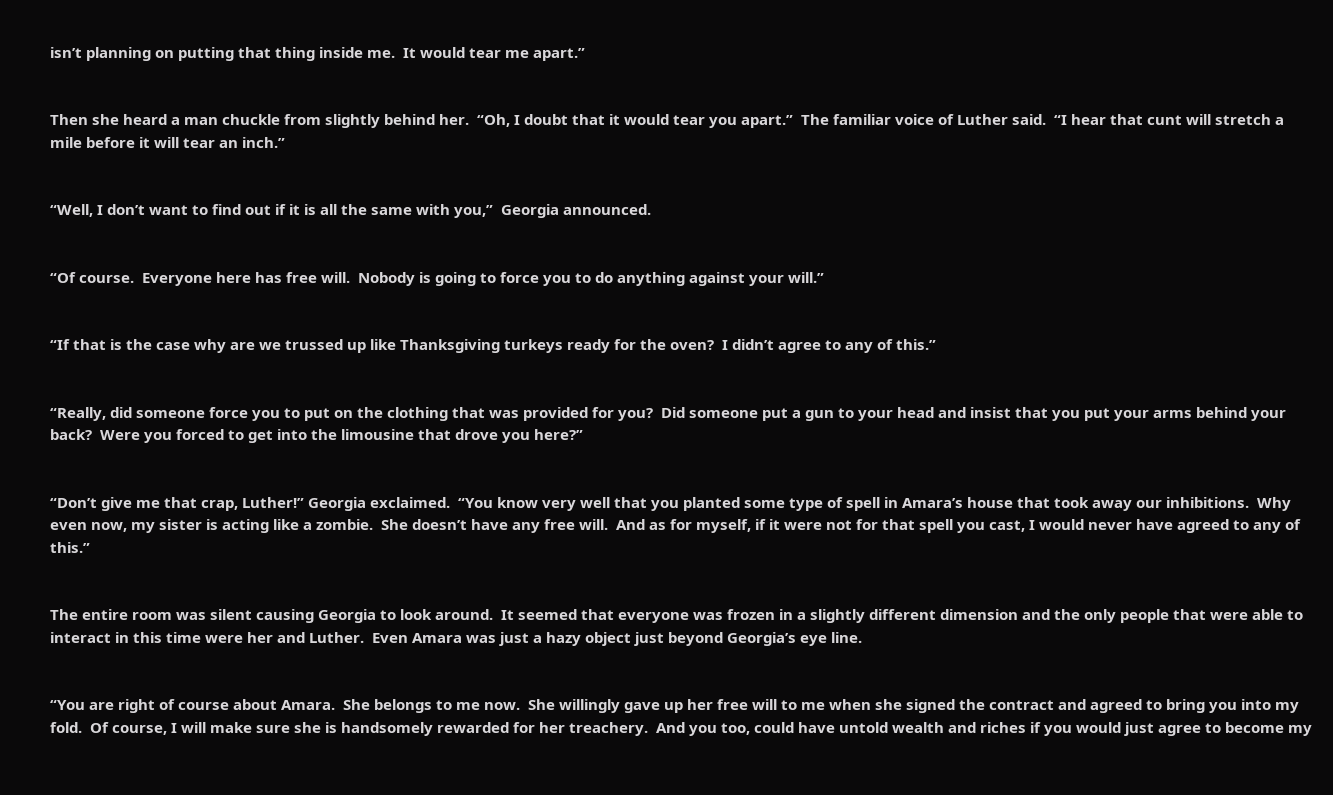isn’t planning on putting that thing inside me.  It would tear me apart.”


Then she heard a man chuckle from slightly behind her.  “Oh, I doubt that it would tear you apart.”  The familiar voice of Luther said.  “I hear that cunt will stretch a mile before it will tear an inch.”


“Well, I don’t want to find out if it is all the same with you,”  Georgia announced.


“Of course.  Everyone here has free will.  Nobody is going to force you to do anything against your will.”


“If that is the case why are we trussed up like Thanksgiving turkeys ready for the oven?  I didn’t agree to any of this.”


“Really, did someone force you to put on the clothing that was provided for you?  Did someone put a gun to your head and insist that you put your arms behind your back?  Were you forced to get into the limousine that drove you here?”


“Don’t give me that crap, Luther!” Georgia exclaimed.  “You know very well that you planted some type of spell in Amara’s house that took away our inhibitions.  Why even now, my sister is acting like a zombie.  She doesn’t have any free will.  And as for myself, if it were not for that spell you cast, I would never have agreed to any of this.”


The entire room was silent causing Georgia to look around.  It seemed that everyone was frozen in a slightly different dimension and the only people that were able to interact in this time were her and Luther.  Even Amara was just a hazy object just beyond Georgia’s eye line.


“You are right of course about Amara.  She belongs to me now.  She willingly gave up her free will to me when she signed the contract and agreed to bring you into my fold.  Of course, I will make sure she is handsomely rewarded for her treachery.  And you too, could have untold wealth and riches if you would just agree to become my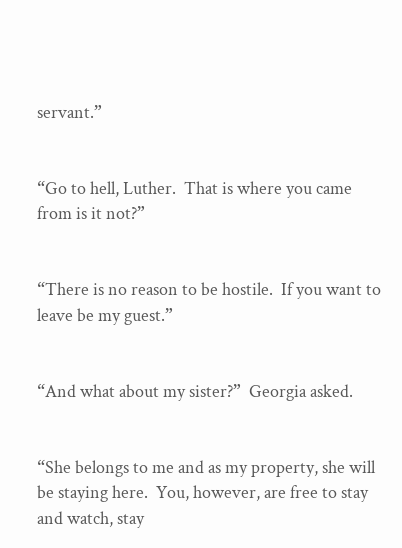servant.”


“Go to hell, Luther.  That is where you came from is it not?”


“There is no reason to be hostile.  If you want to leave be my guest.”


“And what about my sister?”  Georgia asked.


“She belongs to me and as my property, she will be staying here.  You, however, are free to stay and watch, stay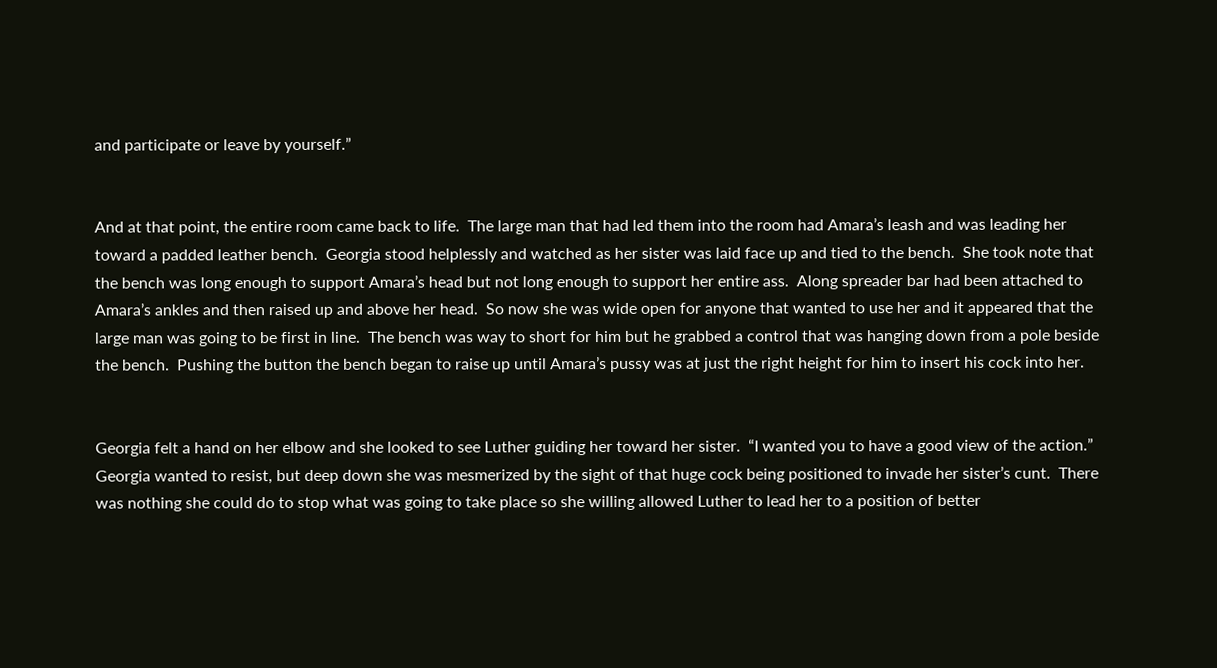and participate or leave by yourself.”


And at that point, the entire room came back to life.  The large man that had led them into the room had Amara’s leash and was leading her toward a padded leather bench.  Georgia stood helplessly and watched as her sister was laid face up and tied to the bench.  She took note that the bench was long enough to support Amara’s head but not long enough to support her entire ass.  Along spreader bar had been attached to Amara’s ankles and then raised up and above her head.  So now she was wide open for anyone that wanted to use her and it appeared that the large man was going to be first in line.  The bench was way to short for him but he grabbed a control that was hanging down from a pole beside the bench.  Pushing the button the bench began to raise up until Amara’s pussy was at just the right height for him to insert his cock into her.


Georgia felt a hand on her elbow and she looked to see Luther guiding her toward her sister.  “I wanted you to have a good view of the action.”  Georgia wanted to resist, but deep down she was mesmerized by the sight of that huge cock being positioned to invade her sister’s cunt.  There was nothing she could do to stop what was going to take place so she willing allowed Luther to lead her to a position of better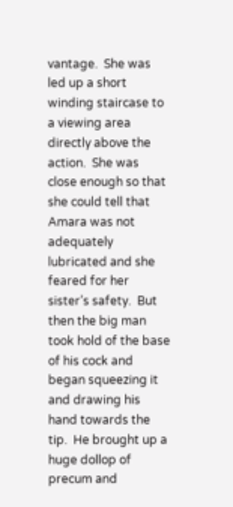vantage.  She was led up a short winding staircase to a viewing area directly above the action.  She was close enough so that she could tell that Amara was not adequately lubricated and she feared for her sister’s safety.  But then the big man took hold of the base of his cock and began squeezing it and drawing his hand towards the tip.  He brought up a huge dollop of precum and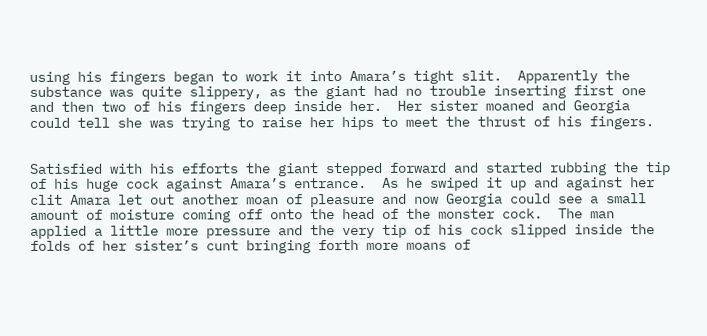using his fingers began to work it into Amara’s tight slit.  Apparently the substance was quite slippery, as the giant had no trouble inserting first one and then two of his fingers deep inside her.  Her sister moaned and Georgia could tell she was trying to raise her hips to meet the thrust of his fingers.


Satisfied with his efforts the giant stepped forward and started rubbing the tip of his huge cock against Amara’s entrance.  As he swiped it up and against her clit Amara let out another moan of pleasure and now Georgia could see a small amount of moisture coming off onto the head of the monster cock.  The man applied a little more pressure and the very tip of his cock slipped inside the folds of her sister’s cunt bringing forth more moans of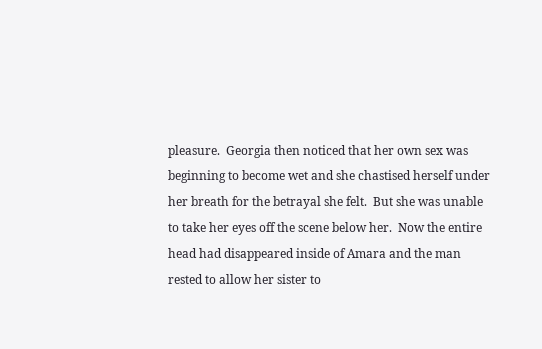pleasure.  Georgia then noticed that her own sex was beginning to become wet and she chastised herself under her breath for the betrayal she felt.  But she was unable to take her eyes off the scene below her.  Now the entire head had disappeared inside of Amara and the man rested to allow her sister to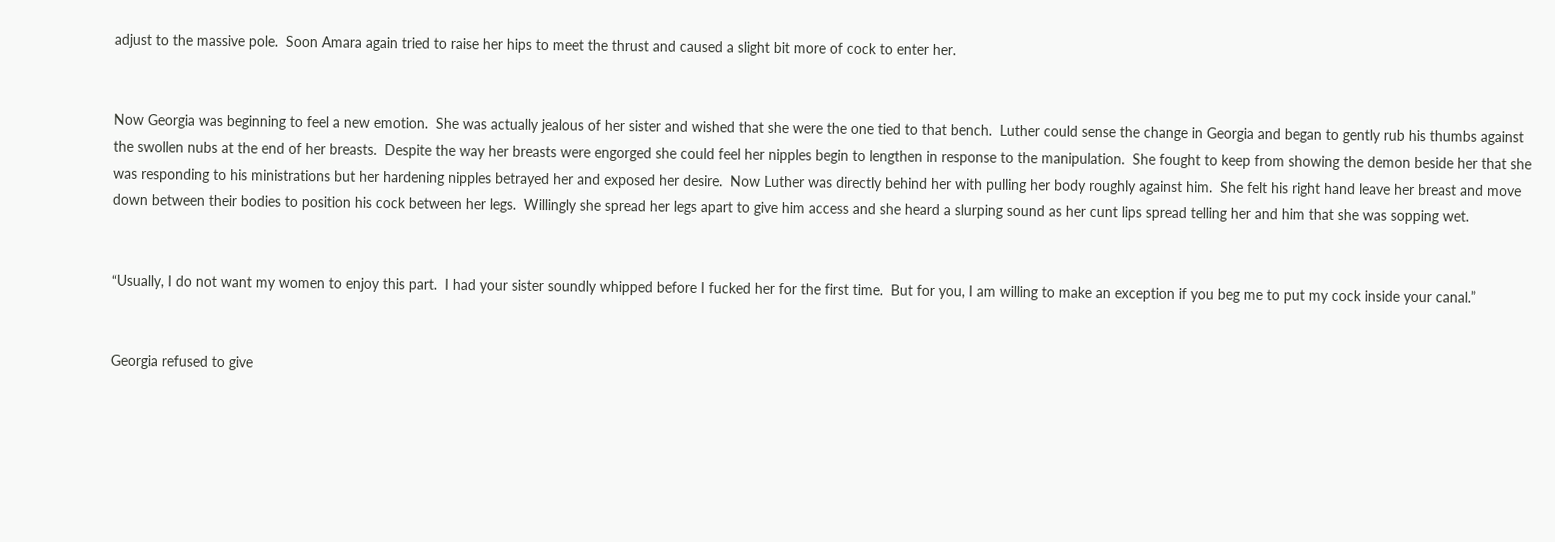adjust to the massive pole.  Soon Amara again tried to raise her hips to meet the thrust and caused a slight bit more of cock to enter her.


Now Georgia was beginning to feel a new emotion.  She was actually jealous of her sister and wished that she were the one tied to that bench.  Luther could sense the change in Georgia and began to gently rub his thumbs against the swollen nubs at the end of her breasts.  Despite the way her breasts were engorged she could feel her nipples begin to lengthen in response to the manipulation.  She fought to keep from showing the demon beside her that she was responding to his ministrations but her hardening nipples betrayed her and exposed her desire.  Now Luther was directly behind her with pulling her body roughly against him.  She felt his right hand leave her breast and move down between their bodies to position his cock between her legs.  Willingly she spread her legs apart to give him access and she heard a slurping sound as her cunt lips spread telling her and him that she was sopping wet.


“Usually, I do not want my women to enjoy this part.  I had your sister soundly whipped before I fucked her for the first time.  But for you, I am willing to make an exception if you beg me to put my cock inside your canal.”


Georgia refused to give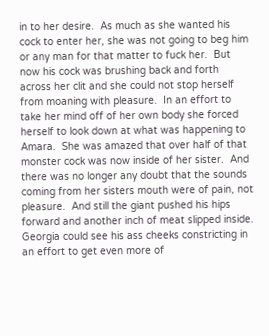in to her desire.  As much as she wanted his cock to enter her, she was not going to beg him or any man for that matter to fuck her.  But now his cock was brushing back and forth across her clit and she could not stop herself from moaning with pleasure.  In an effort to take her mind off of her own body she forced herself to look down at what was happening to Amara.  She was amazed that over half of that monster cock was now inside of her sister.  And there was no longer any doubt that the sounds coming from her sisters mouth were of pain, not pleasure.  And still the giant pushed his hips forward and another inch of meat slipped inside.  Georgia could see his ass cheeks constricting in an effort to get even more of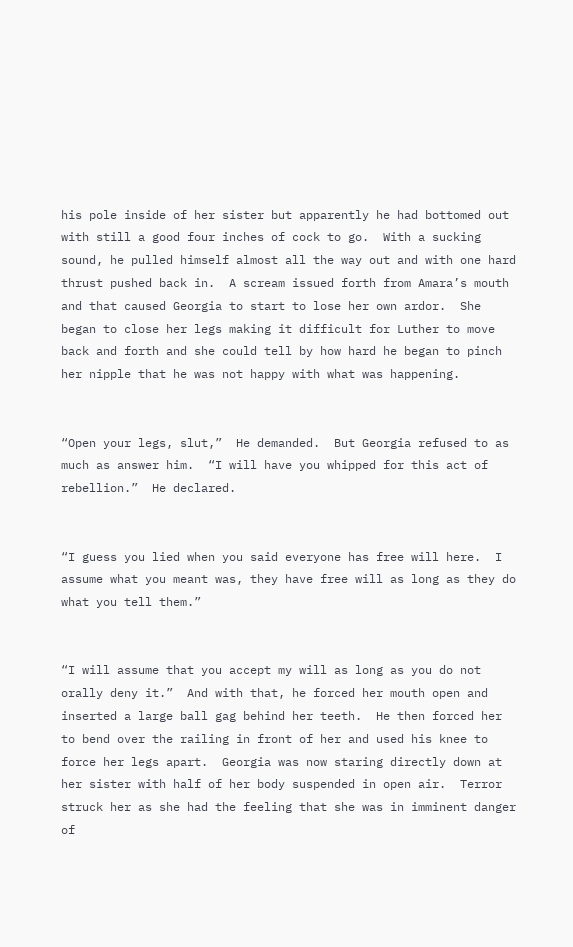his pole inside of her sister but apparently he had bottomed out with still a good four inches of cock to go.  With a sucking sound, he pulled himself almost all the way out and with one hard thrust pushed back in.  A scream issued forth from Amara’s mouth and that caused Georgia to start to lose her own ardor.  She began to close her legs making it difficult for Luther to move back and forth and she could tell by how hard he began to pinch her nipple that he was not happy with what was happening.


“Open your legs, slut,”  He demanded.  But Georgia refused to as much as answer him.  “I will have you whipped for this act of rebellion.”  He declared.


“I guess you lied when you said everyone has free will here.  I assume what you meant was, they have free will as long as they do what you tell them.”


“I will assume that you accept my will as long as you do not orally deny it.”  And with that, he forced her mouth open and inserted a large ball gag behind her teeth.  He then forced her to bend over the railing in front of her and used his knee to force her legs apart.  Georgia was now staring directly down at her sister with half of her body suspended in open air.  Terror struck her as she had the feeling that she was in imminent danger of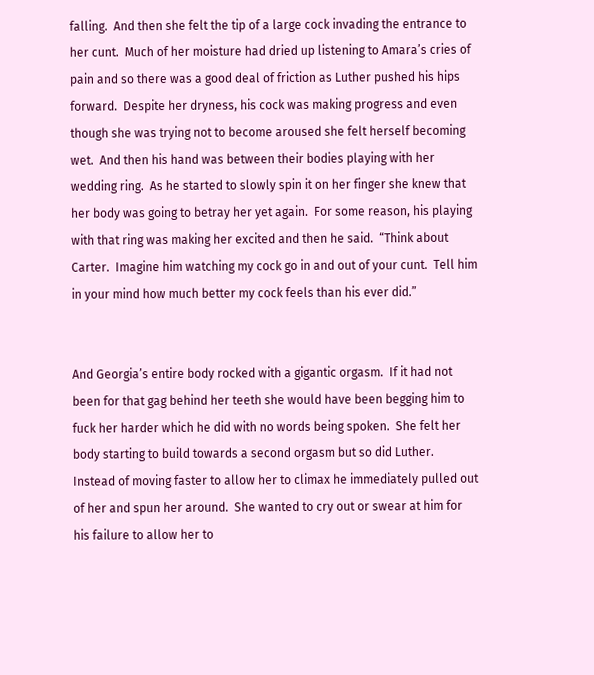falling.  And then she felt the tip of a large cock invading the entrance to her cunt.  Much of her moisture had dried up listening to Amara’s cries of pain and so there was a good deal of friction as Luther pushed his hips forward.  Despite her dryness, his cock was making progress and even though she was trying not to become aroused she felt herself becoming wet.  And then his hand was between their bodies playing with her wedding ring.  As he started to slowly spin it on her finger she knew that her body was going to betray her yet again.  For some reason, his playing with that ring was making her excited and then he said.  “Think about Carter.  Imagine him watching my cock go in and out of your cunt.  Tell him in your mind how much better my cock feels than his ever did.”


And Georgia’s entire body rocked with a gigantic orgasm.  If it had not been for that gag behind her teeth she would have been begging him to fuck her harder which he did with no words being spoken.  She felt her body starting to build towards a second orgasm but so did Luther.  Instead of moving faster to allow her to climax he immediately pulled out of her and spun her around.  She wanted to cry out or swear at him for his failure to allow her to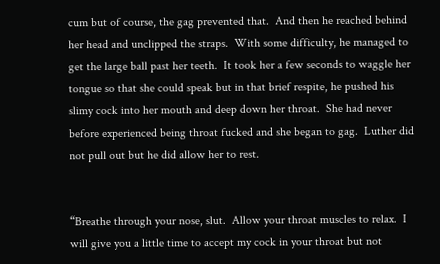cum but of course, the gag prevented that.  And then he reached behind her head and unclipped the straps.  With some difficulty, he managed to get the large ball past her teeth.  It took her a few seconds to waggle her tongue so that she could speak but in that brief respite, he pushed his slimy cock into her mouth and deep down her throat.  She had never before experienced being throat fucked and she began to gag.  Luther did not pull out but he did allow her to rest.


“Breathe through your nose, slut.  Allow your throat muscles to relax.  I will give you a little time to accept my cock in your throat but not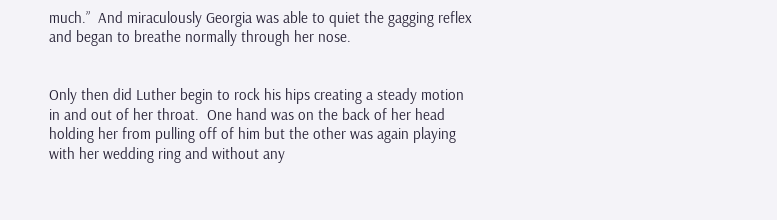much.”  And miraculously Georgia was able to quiet the gagging reflex and began to breathe normally through her nose.


Only then did Luther begin to rock his hips creating a steady motion in and out of her throat.  One hand was on the back of her head holding her from pulling off of him but the other was again playing with her wedding ring and without any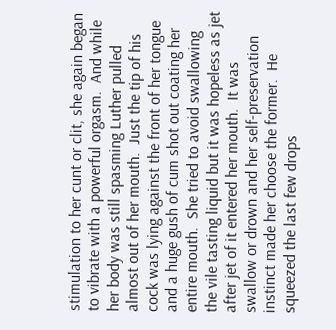stimulation to her cunt or clit, she again began to vibrate with a powerful orgasm.  And while her body was still spasming Luther pulled almost out of her mouth.  Just the tip of his cock was lying against the front of her tongue and a huge gush of cum shot out coating her entire mouth.  She tried to avoid swallowing the vile tasting liquid but it was hopeless as jet after jet of it entered her mouth.  It was swallow or drown and her self-preservation instinct made her choose the former.  He squeezed the last few drops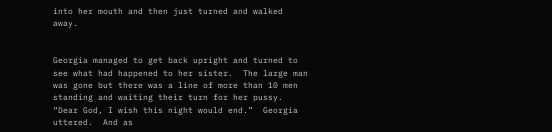into her mouth and then just turned and walked away.


Georgia managed to get back upright and turned to see what had happened to her sister.  The large man was gone but there was a line of more than 10 men standing and waiting their turn for her pussy.  “Dear God, I wish this night would end.”  Georgia uttered.  And as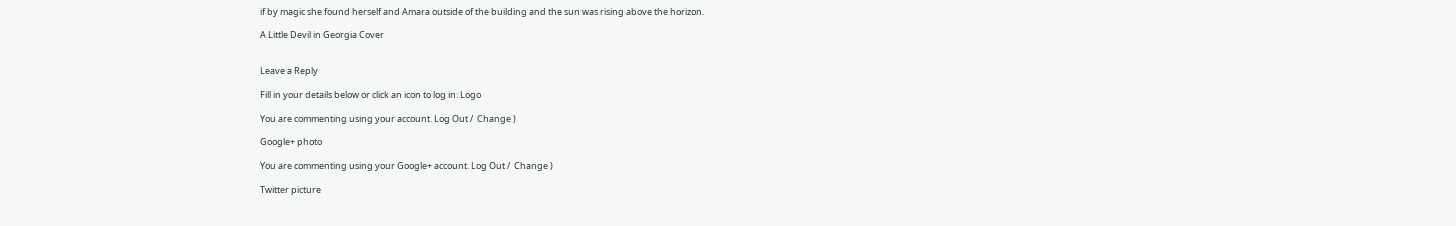if by magic she found herself and Amara outside of the building and the sun was rising above the horizon.

A Little Devil in Georgia Cover


Leave a Reply

Fill in your details below or click an icon to log in: Logo

You are commenting using your account. Log Out /  Change )

Google+ photo

You are commenting using your Google+ account. Log Out /  Change )

Twitter picture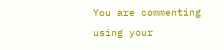You are commenting using your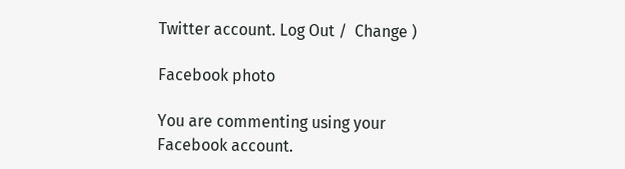Twitter account. Log Out /  Change )

Facebook photo

You are commenting using your Facebook account.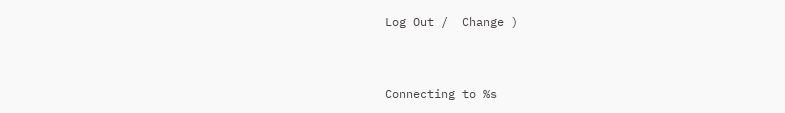Log Out /  Change )


Connecting to %s